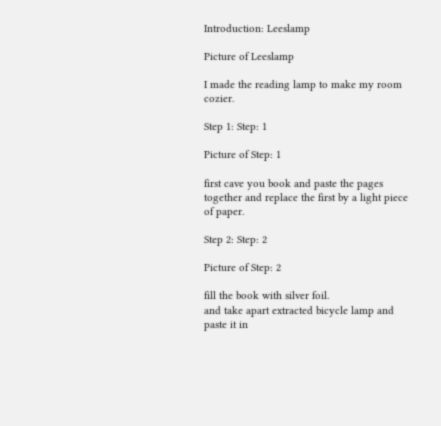Introduction: Leeslamp

Picture of Leeslamp

I made the reading lamp to make my room cozier.

Step 1: Step: 1

Picture of Step: 1

first cave you book and paste the pages together and replace the first by a light piece of paper.

Step 2: Step: 2

Picture of Step: 2

fill the book with silver foil.
and take apart extracted bicycle lamp and paste it in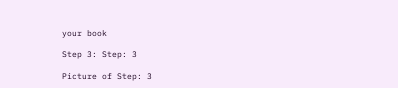your book

Step 3: Step: 3

Picture of Step: 3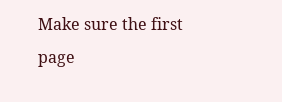Make sure the first page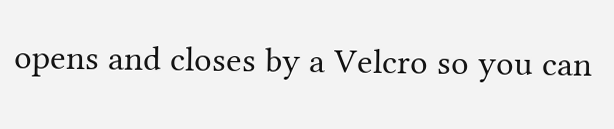opens and closes by a Velcro so you can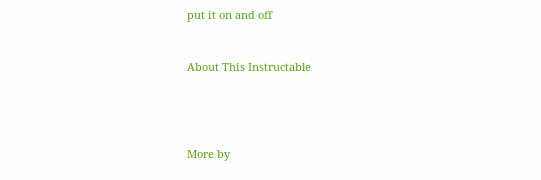put it on and off


About This Instructable




More by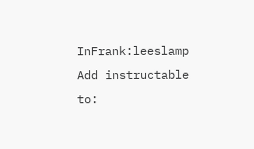InFrank:leeslamp
Add instructable to: